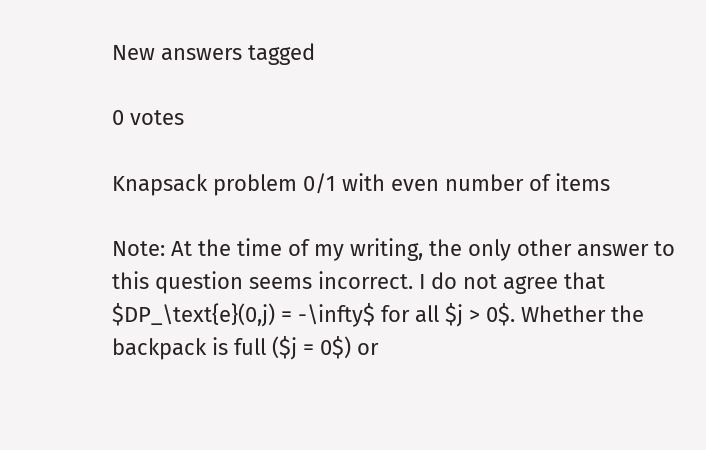New answers tagged

0 votes

Knapsack problem 0/1 with even number of items

Note: At the time of my writing, the only other answer to this question seems incorrect. I do not agree that $DP_\text{e}(0,j) = -\infty$ for all $j > 0$. Whether the backpack is full ($j = 0$) or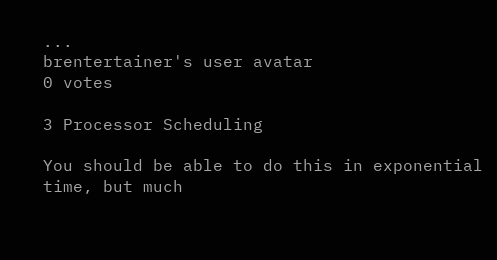...
brentertainer's user avatar
0 votes

3 Processor Scheduling

You should be able to do this in exponential time, but much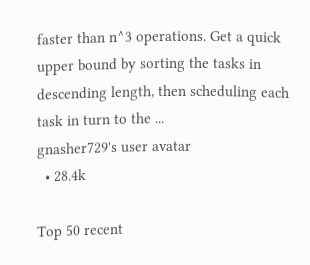faster than n^3 operations. Get a quick upper bound by sorting the tasks in descending length, then scheduling each task in turn to the ...
gnasher729's user avatar
  • 28.4k

Top 50 recent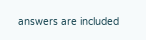answers are included